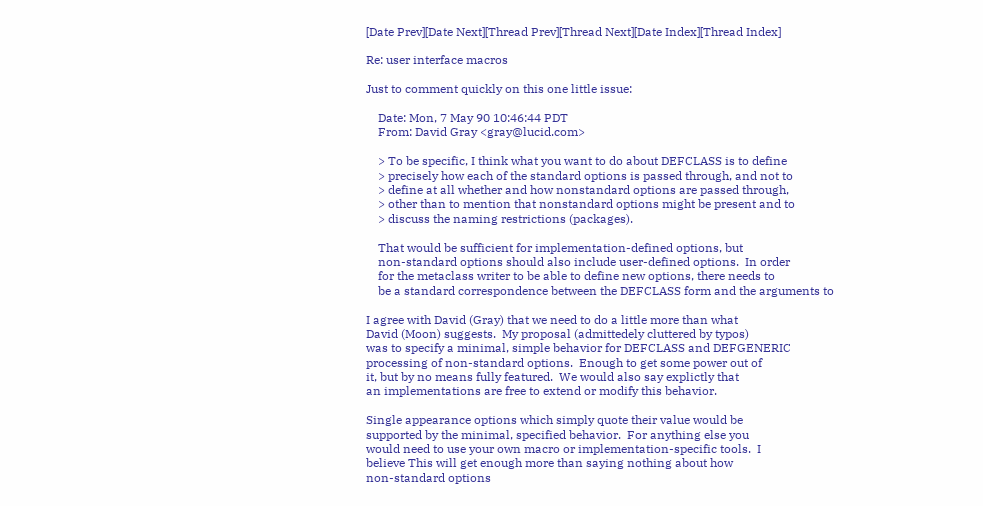[Date Prev][Date Next][Thread Prev][Thread Next][Date Index][Thread Index]

Re: user interface macros

Just to comment quickly on this one little issue:

    Date: Mon, 7 May 90 10:46:44 PDT
    From: David Gray <gray@lucid.com>

    > To be specific, I think what you want to do about DEFCLASS is to define
    > precisely how each of the standard options is passed through, and not to
    > define at all whether and how nonstandard options are passed through,
    > other than to mention that nonstandard options might be present and to
    > discuss the naming restrictions (packages).

    That would be sufficient for implementation-defined options, but
    non-standard options should also include user-defined options.  In order
    for the metaclass writer to be able to define new options, there needs to
    be a standard correspondence between the DEFCLASS form and the arguments to

I agree with David (Gray) that we need to do a little more than what
David (Moon) suggests.  My proposal (admittedely cluttered by typos)
was to specify a minimal, simple behavior for DEFCLASS and DEFGENERIC
processing of non-standard options.  Enough to get some power out of
it, but by no means fully featured.  We would also say explictly that
an implementations are free to extend or modify this behavior.

Single appearance options which simply quote their value would be
supported by the minimal, specified behavior.  For anything else you
would need to use your own macro or implementation-specific tools.  I
believe This will get enough more than saying nothing about how
non-standard options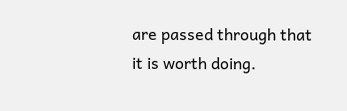are passed through that it is worth doing.